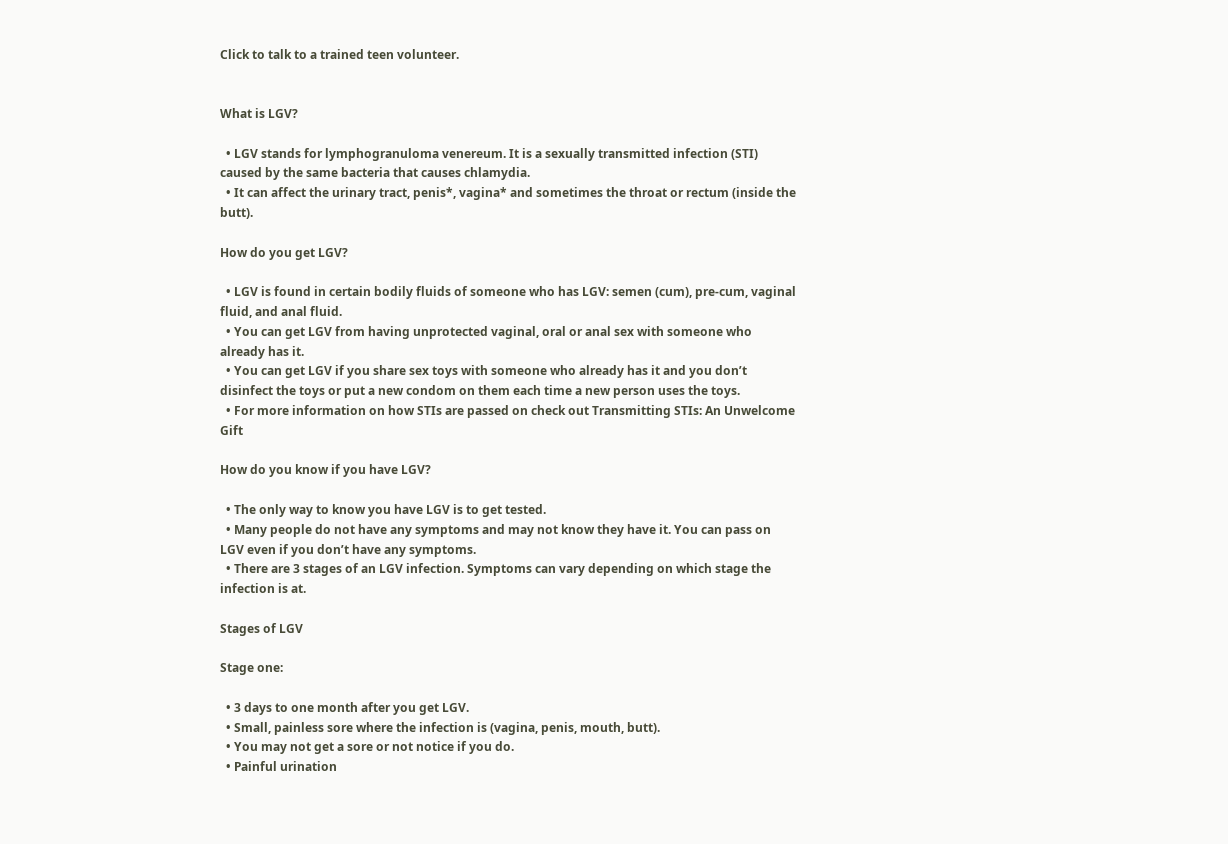Click to talk to a trained teen volunteer.


What is LGV?

  • LGV stands for lymphogranuloma venereum. It is a sexually transmitted infection (STI) caused by the same bacteria that causes chlamydia.
  • It can affect the urinary tract, penis*, vagina* and sometimes the throat or rectum (inside the butt).

How do you get LGV?

  • LGV is found in certain bodily fluids of someone who has LGV: semen (cum), pre-cum, vaginal fluid, and anal fluid.
  • You can get LGV from having unprotected vaginal, oral or anal sex with someone who already has it.
  • You can get LGV if you share sex toys with someone who already has it and you don’t disinfect the toys or put a new condom on them each time a new person uses the toys.
  • For more information on how STIs are passed on check out Transmitting STIs: An Unwelcome Gift

How do you know if you have LGV?

  • The only way to know you have LGV is to get tested.
  • Many people do not have any symptoms and may not know they have it. You can pass on LGV even if you don’t have any symptoms.
  • There are 3 stages of an LGV infection. Symptoms can vary depending on which stage the infection is at.

Stages of LGV

Stage one:

  • 3 days to one month after you get LGV.
  • Small, painless sore where the infection is (vagina, penis, mouth, butt).
  • You may not get a sore or not notice if you do.
  • Painful urination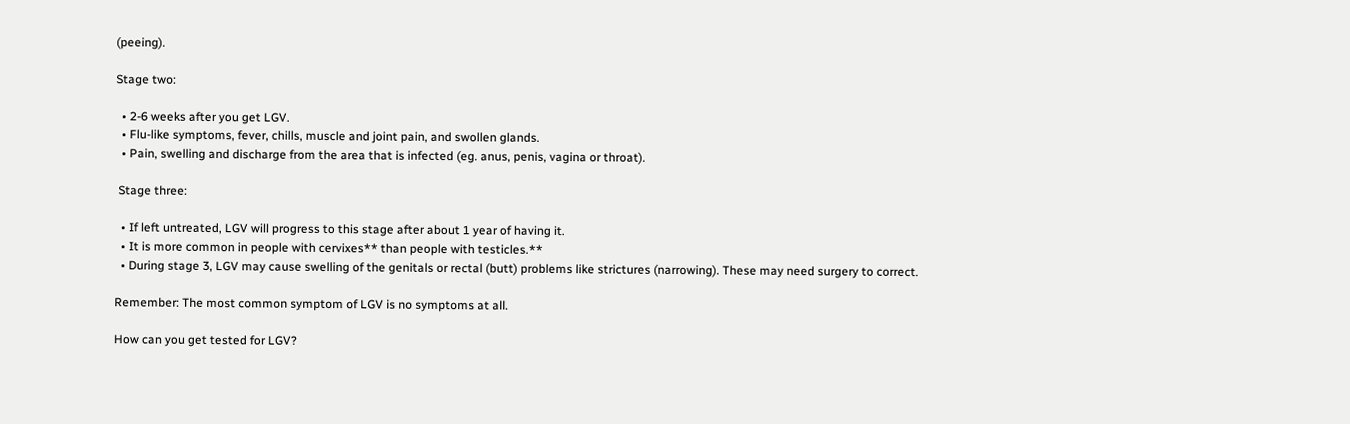(peeing).

Stage two:

  • 2-6 weeks after you get LGV.
  • Flu-like symptoms, fever, chills, muscle and joint pain, and swollen glands.
  • Pain, swelling and discharge from the area that is infected (eg. anus, penis, vagina or throat).

 Stage three:

  • If left untreated, LGV will progress to this stage after about 1 year of having it.
  • It is more common in people with cervixes** than people with testicles.**
  • During stage 3, LGV may cause swelling of the genitals or rectal (butt) problems like strictures (narrowing). These may need surgery to correct.

Remember: The most common symptom of LGV is no symptoms at all.

How can you get tested for LGV?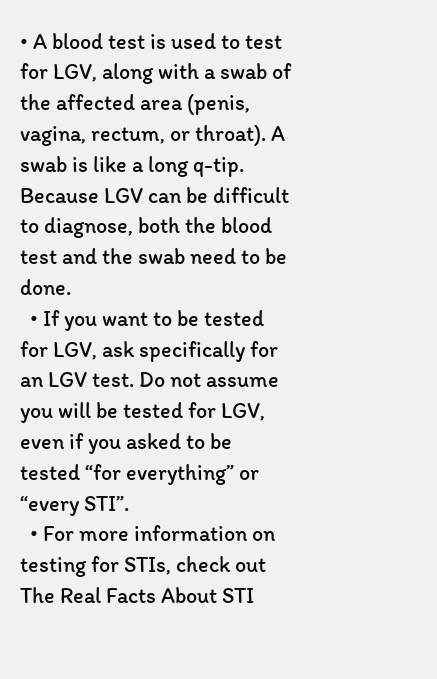• A blood test is used to test for LGV, along with a swab of the affected area (penis, vagina, rectum, or throat). A swab is like a long q-tip. Because LGV can be difficult to diagnose, both the blood test and the swab need to be done.
  • If you want to be tested for LGV, ask specifically for an LGV test. Do not assume you will be tested for LGV, even if you asked to be tested “for everything” or “every STI”.
  • For more information on testing for STIs, check out The Real Facts About STI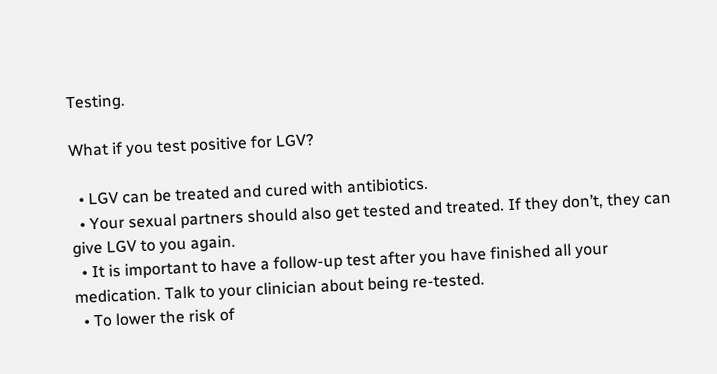Testing.

What if you test positive for LGV?

  • LGV can be treated and cured with antibiotics.
  • Your sexual partners should also get tested and treated. If they don’t, they can give LGV to you again.
  • It is important to have a follow-up test after you have finished all your medication. Talk to your clinician about being re-tested.
  • To lower the risk of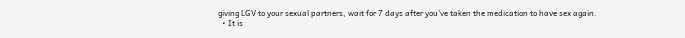giving LGV to your sexual partners, wait for 7 days after you’ve taken the medication to have sex again.
  • It is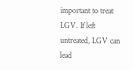important to treat LGV. If left untreated, LGV can lead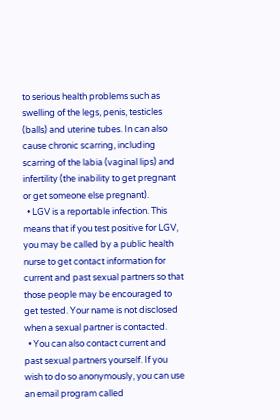to serious health problems such as swelling of the legs, penis, testicles (balls) and uterine tubes. In can also cause chronic scarring, including scarring of the labia (vaginal lips) and infertility (the inability to get pregnant or get someone else pregnant).
  • LGV is a reportable infection. This means that if you test positive for LGV, you may be called by a public health nurse to get contact information for current and past sexual partners so that those people may be encouraged to get tested. Your name is not disclosed when a sexual partner is contacted.
  • You can also contact current and past sexual partners yourself. If you wish to do so anonymously, you can use an email program called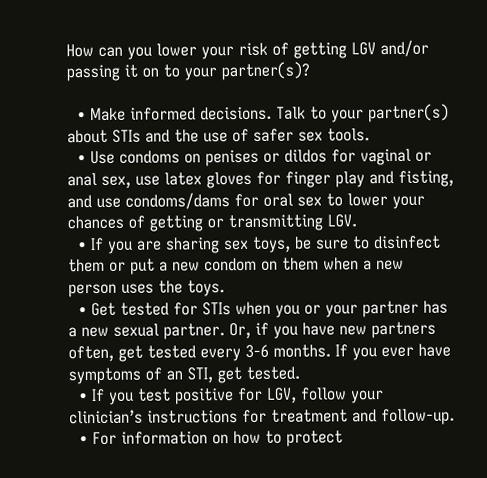How can you lower your risk of getting LGV and/or passing it on to your partner(s)?

  • Make informed decisions. Talk to your partner(s) about STIs and the use of safer sex tools.
  • Use condoms on penises or dildos for vaginal or anal sex, use latex gloves for finger play and fisting, and use condoms/dams for oral sex to lower your chances of getting or transmitting LGV.
  • If you are sharing sex toys, be sure to disinfect them or put a new condom on them when a new person uses the toys.
  • Get tested for STIs when you or your partner has a new sexual partner. Or, if you have new partners often, get tested every 3-6 months. If you ever have symptoms of an STI, get tested.
  • If you test positive for LGV, follow your clinician’s instructions for treatment and follow-up.
  • For information on how to protect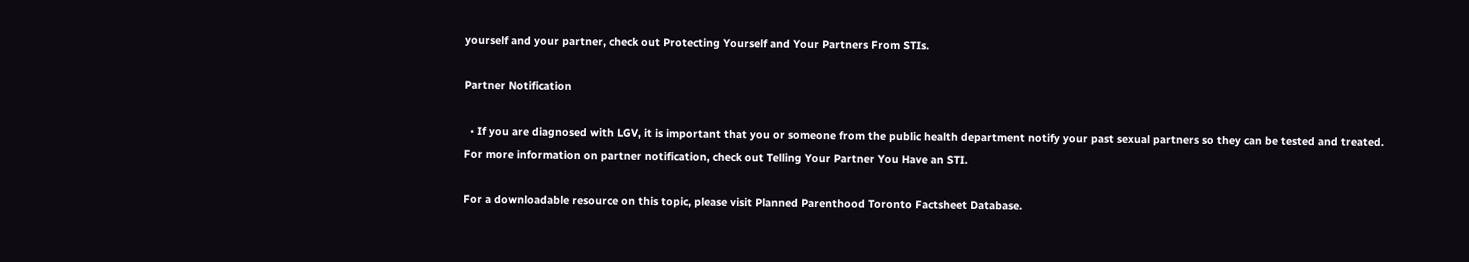yourself and your partner, check out Protecting Yourself and Your Partners From STIs.

Partner Notification

  • If you are diagnosed with LGV, it is important that you or someone from the public health department notify your past sexual partners so they can be tested and treated. For more information on partner notification, check out Telling Your Partner You Have an STI.

For a downloadable resource on this topic, please visit Planned Parenthood Toronto Factsheet Database.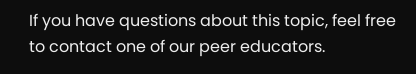If you have questions about this topic, feel free to contact one of our peer educators.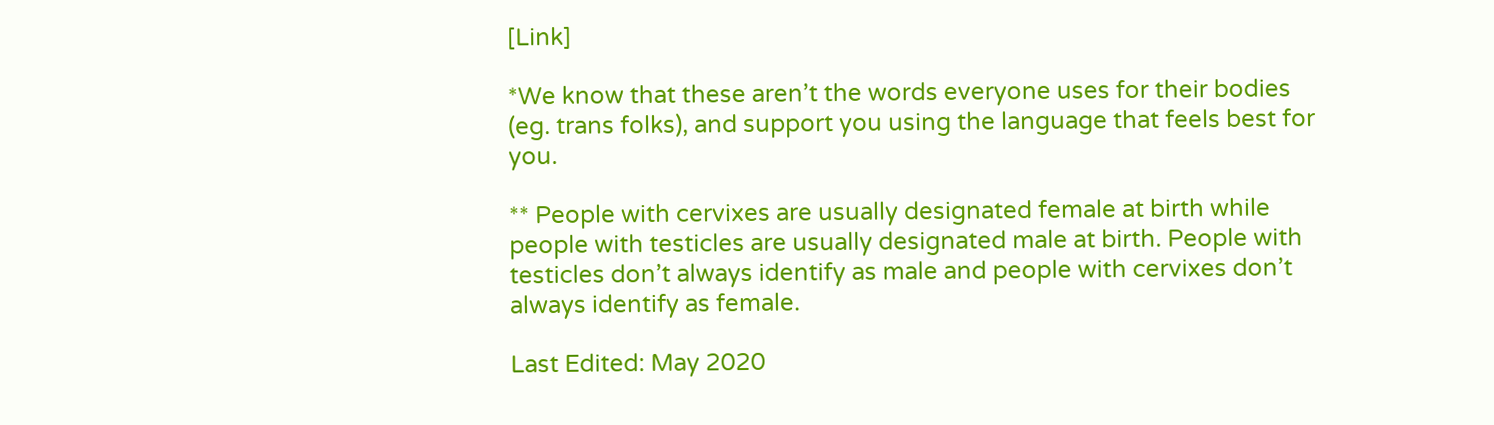[Link]

*We know that these aren’t the words everyone uses for their bodies (eg. trans folks), and support you using the language that feels best for you.

** People with cervixes are usually designated female at birth while people with testicles are usually designated male at birth. People with testicles don’t always identify as male and people with cervixes don’t always identify as female.

Last Edited: May 2020